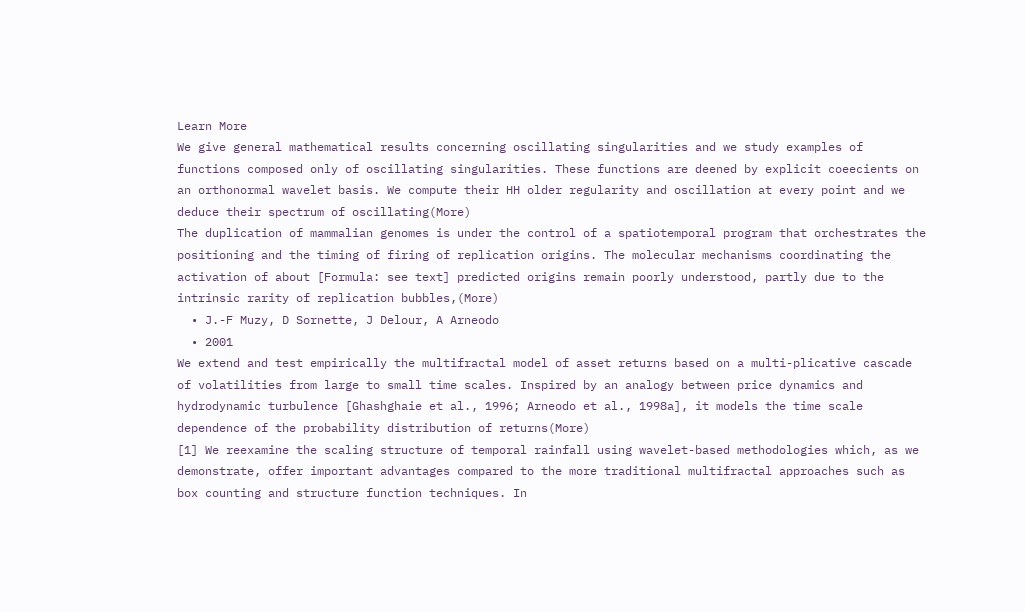Learn More
We give general mathematical results concerning oscillating singularities and we study examples of functions composed only of oscillating singularities. These functions are deened by explicit coeecients on an orthonormal wavelet basis. We compute their HH older regularity and oscillation at every point and we deduce their spectrum of oscillating(More)
The duplication of mammalian genomes is under the control of a spatiotemporal program that orchestrates the positioning and the timing of firing of replication origins. The molecular mechanisms coordinating the activation of about [Formula: see text] predicted origins remain poorly understood, partly due to the intrinsic rarity of replication bubbles,(More)
  • J.-F Muzy, D Sornette, J Delour, A Arneodo
  • 2001
We extend and test empirically the multifractal model of asset returns based on a multi-plicative cascade of volatilities from large to small time scales. Inspired by an analogy between price dynamics and hydrodynamic turbulence [Ghashghaie et al., 1996; Arneodo et al., 1998a], it models the time scale dependence of the probability distribution of returns(More)
[1] We reexamine the scaling structure of temporal rainfall using wavelet-based methodologies which, as we demonstrate, offer important advantages compared to the more traditional multifractal approaches such as box counting and structure function techniques. In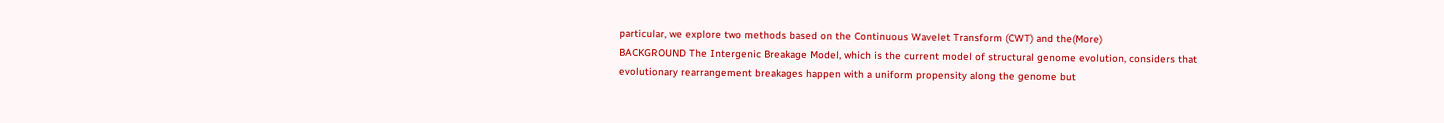particular, we explore two methods based on the Continuous Wavelet Transform (CWT) and the(More)
BACKGROUND The Intergenic Breakage Model, which is the current model of structural genome evolution, considers that evolutionary rearrangement breakages happen with a uniform propensity along the genome but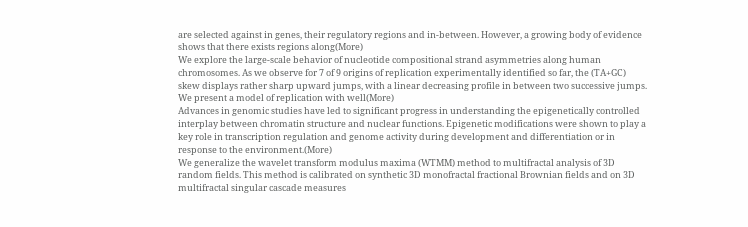are selected against in genes, their regulatory regions and in-between. However, a growing body of evidence shows that there exists regions along(More)
We explore the large-scale behavior of nucleotide compositional strand asymmetries along human chromosomes. As we observe for 7 of 9 origins of replication experimentally identified so far, the (TA+GC) skew displays rather sharp upward jumps, with a linear decreasing profile in between two successive jumps. We present a model of replication with well(More)
Advances in genomic studies have led to significant progress in understanding the epigenetically controlled interplay between chromatin structure and nuclear functions. Epigenetic modifications were shown to play a key role in transcription regulation and genome activity during development and differentiation or in response to the environment.(More)
We generalize the wavelet transform modulus maxima (WTMM) method to multifractal analysis of 3D random fields. This method is calibrated on synthetic 3D monofractal fractional Brownian fields and on 3D multifractal singular cascade measures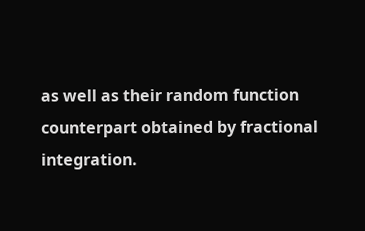as well as their random function counterpart obtained by fractional integration.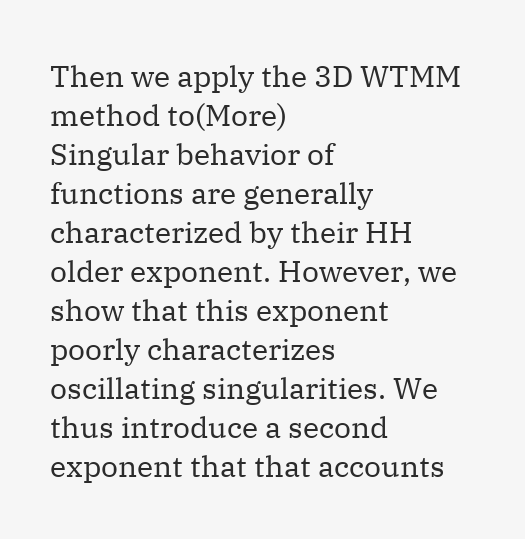Then we apply the 3D WTMM method to(More)
Singular behavior of functions are generally characterized by their HH older exponent. However, we show that this exponent poorly characterizes oscillating singularities. We thus introduce a second exponent that that accounts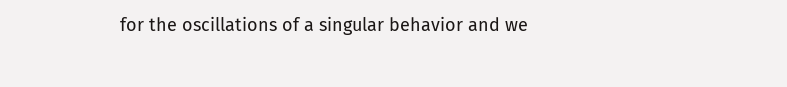for the oscillations of a singular behavior and we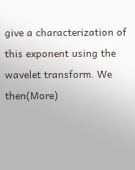give a characterization of this exponent using the wavelet transform. We then(More)